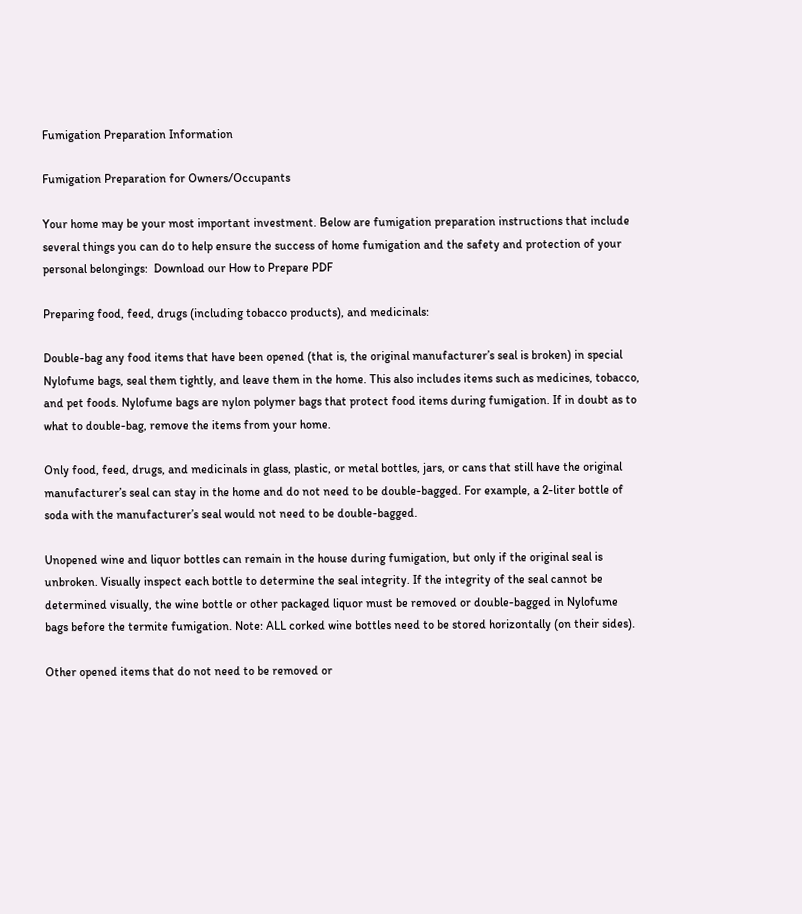Fumigation Preparation Information

Fumigation Preparation for Owners/Occupants

Your home may be your most important investment. Below are fumigation preparation instructions that include several things you can do to help ensure the success of home fumigation and the safety and protection of your personal belongings:  Download our How to Prepare PDF

Preparing food, feed, drugs (including tobacco products), and medicinals:

Double-bag any food items that have been opened (that is, the original manufacturer’s seal is broken) in special Nylofume bags, seal them tightly, and leave them in the home. This also includes items such as medicines, tobacco, and pet foods. Nylofume bags are nylon polymer bags that protect food items during fumigation. If in doubt as to what to double-bag, remove the items from your home.

Only food, feed, drugs, and medicinals in glass, plastic, or metal bottles, jars, or cans that still have the original manufacturer’s seal can stay in the home and do not need to be double-bagged. For example, a 2-liter bottle of soda with the manufacturer’s seal would not need to be double-bagged.

Unopened wine and liquor bottles can remain in the house during fumigation, but only if the original seal is unbroken. Visually inspect each bottle to determine the seal integrity. If the integrity of the seal cannot be determined visually, the wine bottle or other packaged liquor must be removed or double-bagged in Nylofume bags before the termite fumigation. Note: ALL corked wine bottles need to be stored horizontally (on their sides).

Other opened items that do not need to be removed or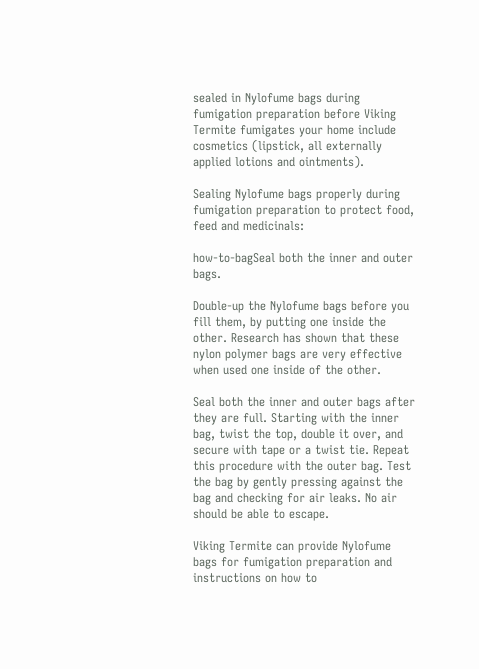sealed in Nylofume bags during fumigation preparation before Viking Termite fumigates your home include cosmetics (lipstick, all externally applied lotions and ointments).

Sealing Nylofume bags properly during fumigation preparation to protect food, feed and medicinals:

how-to-bagSeal both the inner and outer bags.

Double-up the Nylofume bags before you fill them, by putting one inside the other. Research has shown that these nylon polymer bags are very effective when used one inside of the other.

Seal both the inner and outer bags after they are full. Starting with the inner bag, twist the top, double it over, and secure with tape or a twist tie. Repeat this procedure with the outer bag. Test the bag by gently pressing against the bag and checking for air leaks. No air should be able to escape.

Viking Termite can provide Nylofume bags for fumigation preparation and instructions on how to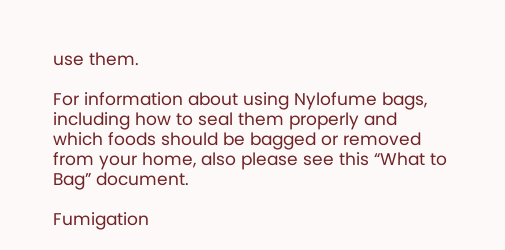use them.

For information about using Nylofume bags, including how to seal them properly and which foods should be bagged or removed from your home, also please see this “What to Bag” document.

Fumigation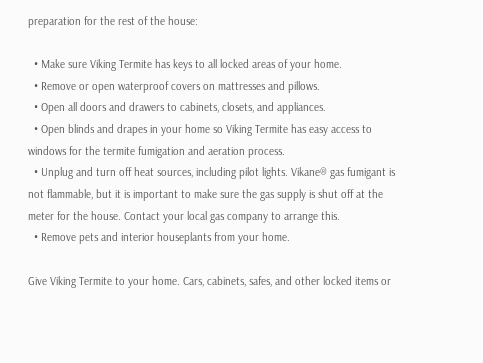preparation for the rest of the house:

  • Make sure Viking Termite has keys to all locked areas of your home.
  • Remove or open waterproof covers on mattresses and pillows.
  • Open all doors and drawers to cabinets, closets, and appliances.
  • Open blinds and drapes in your home so Viking Termite has easy access to windows for the termite fumigation and aeration process.
  • Unplug and turn off heat sources, including pilot lights. Vikane® gas fumigant is not flammable, but it is important to make sure the gas supply is shut off at the meter for the house. Contact your local gas company to arrange this.
  • Remove pets and interior houseplants from your home.

Give Viking Termite to your home. Cars, cabinets, safes, and other locked items or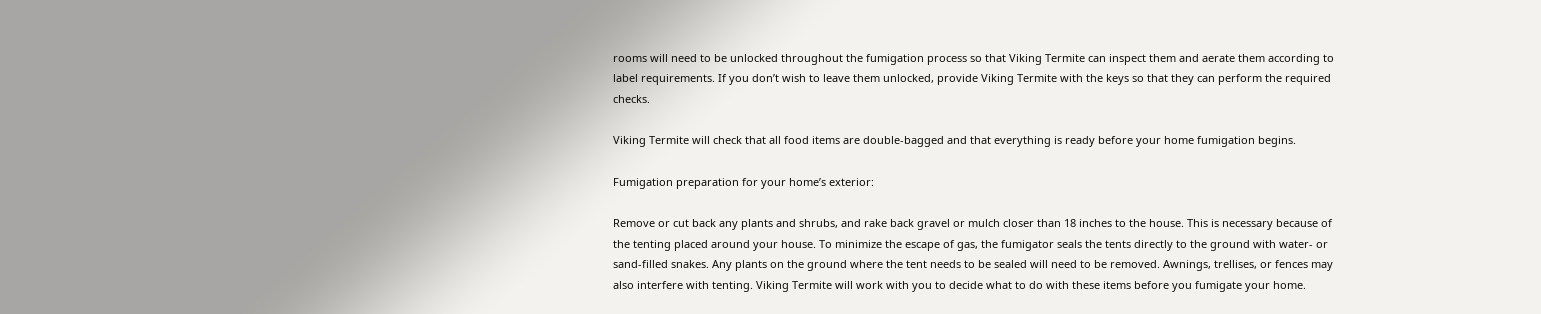rooms will need to be unlocked throughout the fumigation process so that Viking Termite can inspect them and aerate them according to label requirements. If you don’t wish to leave them unlocked, provide Viking Termite with the keys so that they can perform the required checks.

Viking Termite will check that all food items are double-bagged and that everything is ready before your home fumigation begins.

Fumigation preparation for your home’s exterior:

Remove or cut back any plants and shrubs, and rake back gravel or mulch closer than 18 inches to the house. This is necessary because of the tenting placed around your house. To minimize the escape of gas, the fumigator seals the tents directly to the ground with water- or sand-filled snakes. Any plants on the ground where the tent needs to be sealed will need to be removed. Awnings, trellises, or fences may also interfere with tenting. Viking Termite will work with you to decide what to do with these items before you fumigate your home.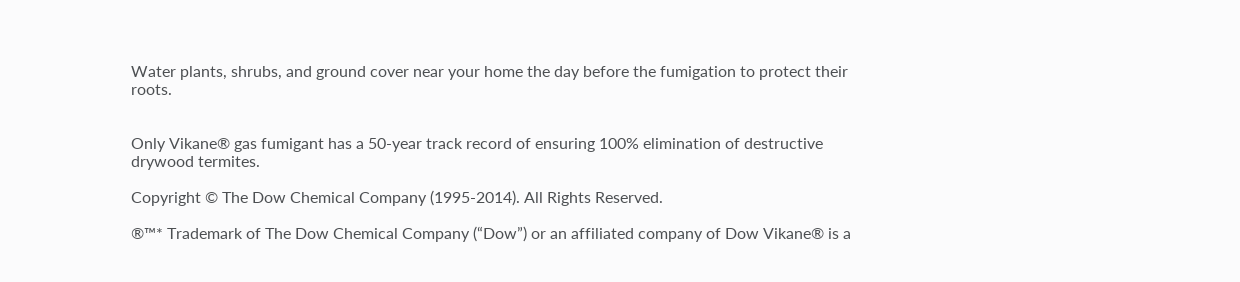Water plants, shrubs, and ground cover near your home the day before the fumigation to protect their roots.


Only Vikane® gas fumigant has a 50-year track record of ensuring 100% elimination of destructive drywood termites.

Copyright © The Dow Chemical Company (1995-2014). All Rights Reserved.

®™* Trademark of The Dow Chemical Company (“Dow”) or an affiliated company of Dow Vikane® is a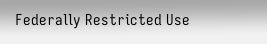Federally Restricted Use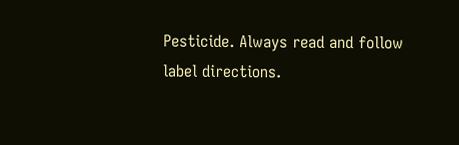Pesticide. Always read and follow label directions.